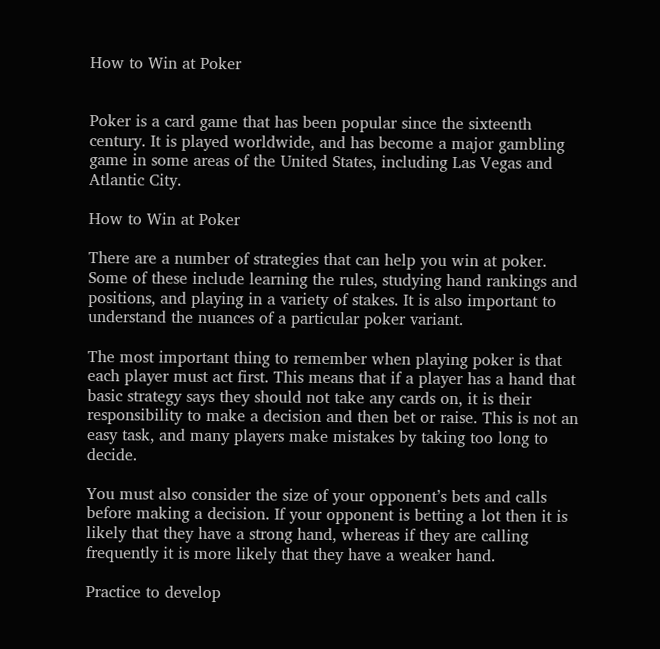How to Win at Poker


Poker is a card game that has been popular since the sixteenth century. It is played worldwide, and has become a major gambling game in some areas of the United States, including Las Vegas and Atlantic City.

How to Win at Poker

There are a number of strategies that can help you win at poker. Some of these include learning the rules, studying hand rankings and positions, and playing in a variety of stakes. It is also important to understand the nuances of a particular poker variant.

The most important thing to remember when playing poker is that each player must act first. This means that if a player has a hand that basic strategy says they should not take any cards on, it is their responsibility to make a decision and then bet or raise. This is not an easy task, and many players make mistakes by taking too long to decide.

You must also consider the size of your opponent’s bets and calls before making a decision. If your opponent is betting a lot then it is likely that they have a strong hand, whereas if they are calling frequently it is more likely that they have a weaker hand.

Practice to develop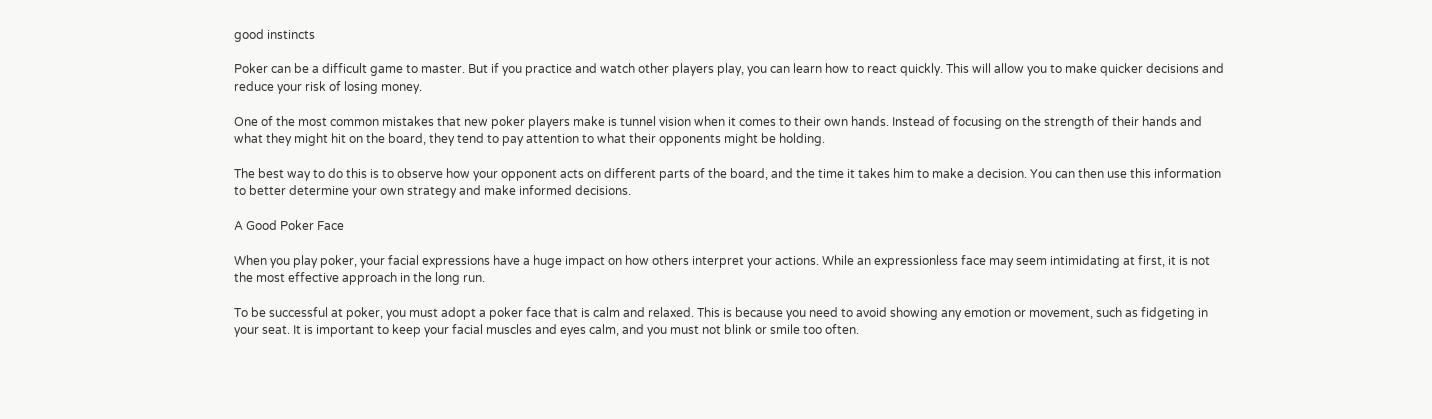good instincts

Poker can be a difficult game to master. But if you practice and watch other players play, you can learn how to react quickly. This will allow you to make quicker decisions and reduce your risk of losing money.

One of the most common mistakes that new poker players make is tunnel vision when it comes to their own hands. Instead of focusing on the strength of their hands and what they might hit on the board, they tend to pay attention to what their opponents might be holding.

The best way to do this is to observe how your opponent acts on different parts of the board, and the time it takes him to make a decision. You can then use this information to better determine your own strategy and make informed decisions.

A Good Poker Face

When you play poker, your facial expressions have a huge impact on how others interpret your actions. While an expressionless face may seem intimidating at first, it is not the most effective approach in the long run.

To be successful at poker, you must adopt a poker face that is calm and relaxed. This is because you need to avoid showing any emotion or movement, such as fidgeting in your seat. It is important to keep your facial muscles and eyes calm, and you must not blink or smile too often.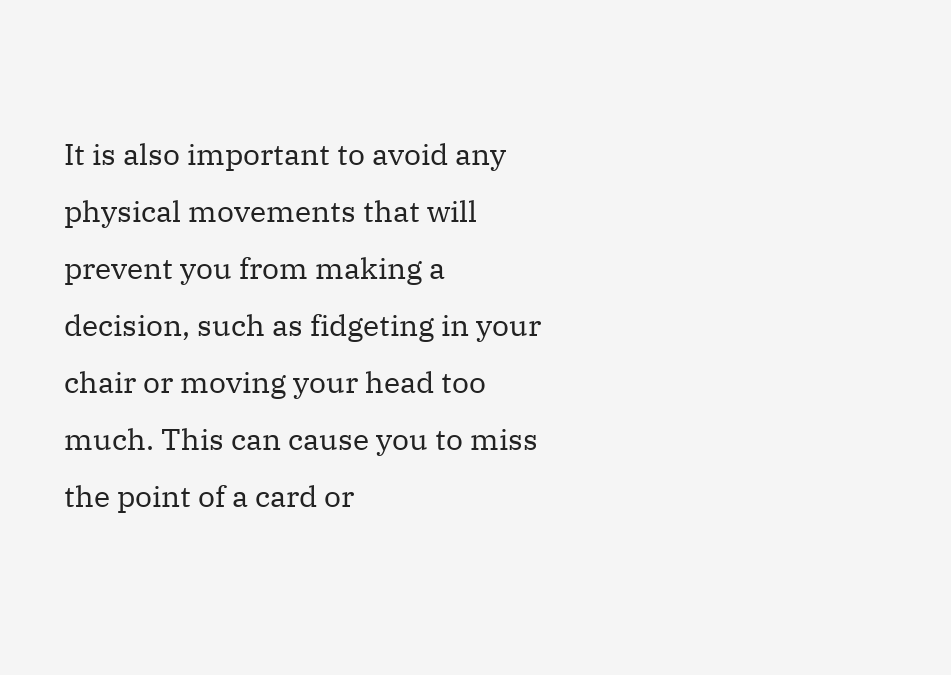It is also important to avoid any physical movements that will prevent you from making a decision, such as fidgeting in your chair or moving your head too much. This can cause you to miss the point of a card or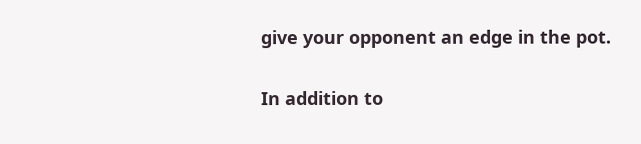give your opponent an edge in the pot.

In addition to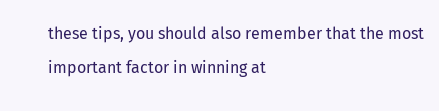these tips, you should also remember that the most important factor in winning at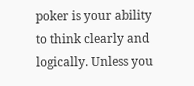poker is your ability to think clearly and logically. Unless you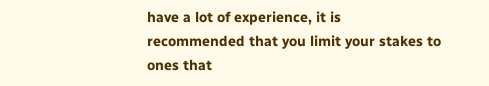have a lot of experience, it is recommended that you limit your stakes to ones that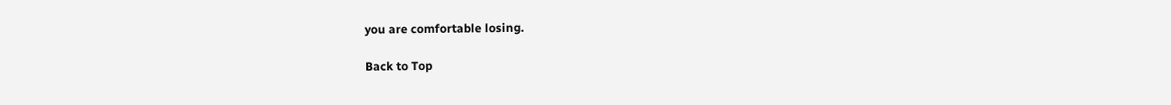you are comfortable losing.

Back to Top